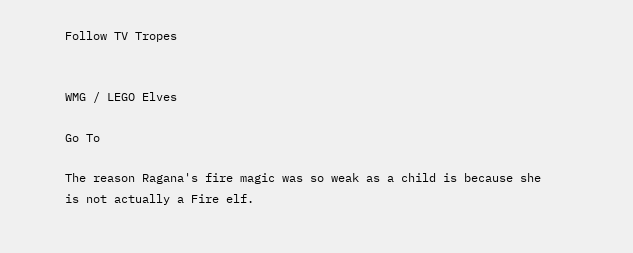Follow TV Tropes


WMG / LEGO Elves

Go To

The reason Ragana's fire magic was so weak as a child is because she is not actually a Fire elf.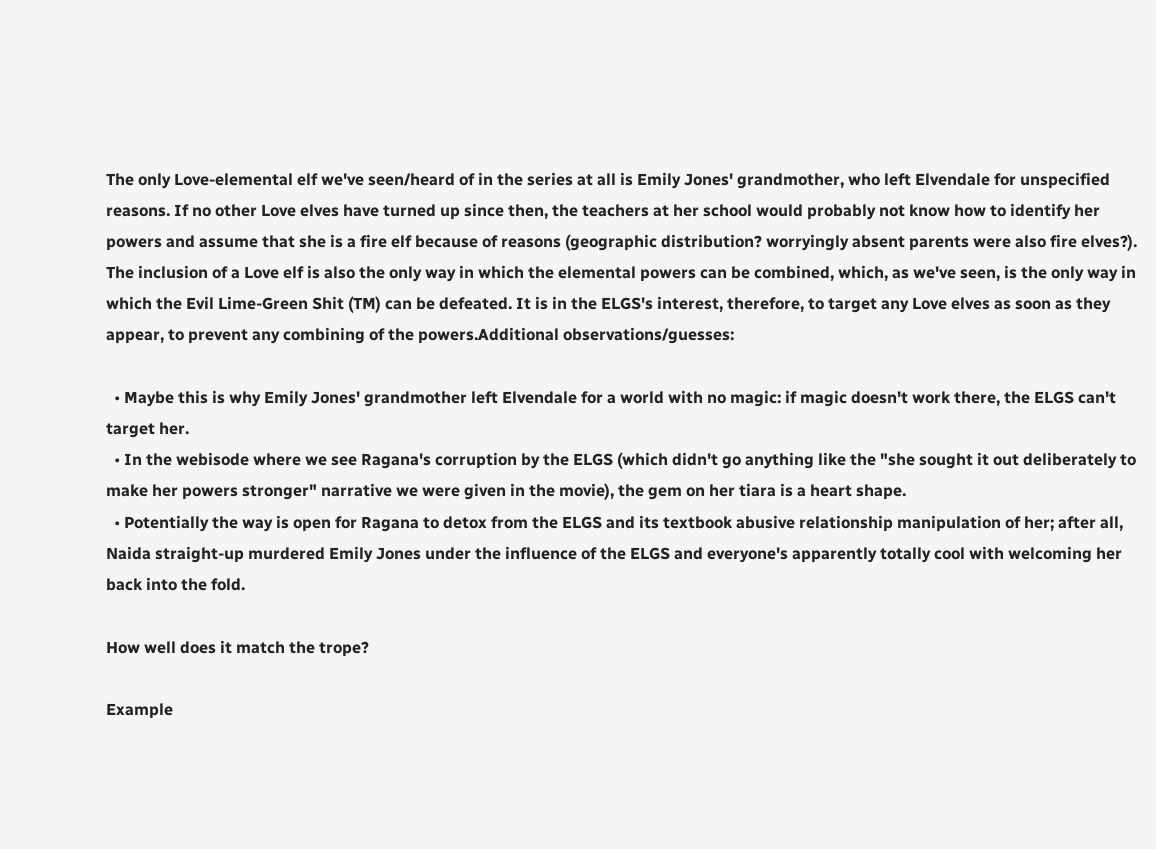The only Love-elemental elf we've seen/heard of in the series at all is Emily Jones' grandmother, who left Elvendale for unspecified reasons. If no other Love elves have turned up since then, the teachers at her school would probably not know how to identify her powers and assume that she is a fire elf because of reasons (geographic distribution? worryingly absent parents were also fire elves?). The inclusion of a Love elf is also the only way in which the elemental powers can be combined, which, as we've seen, is the only way in which the Evil Lime-Green Shit (TM) can be defeated. It is in the ELGS's interest, therefore, to target any Love elves as soon as they appear, to prevent any combining of the powers.Additional observations/guesses:

  • Maybe this is why Emily Jones' grandmother left Elvendale for a world with no magic: if magic doesn't work there, the ELGS can't target her.
  • In the webisode where we see Ragana's corruption by the ELGS (which didn't go anything like the "she sought it out deliberately to make her powers stronger" narrative we were given in the movie), the gem on her tiara is a heart shape.
  • Potentially the way is open for Ragana to detox from the ELGS and its textbook abusive relationship manipulation of her; after all, Naida straight-up murdered Emily Jones under the influence of the ELGS and everyone's apparently totally cool with welcoming her back into the fold.

How well does it match the trope?

Example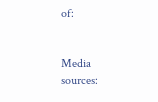of:


Media sources: